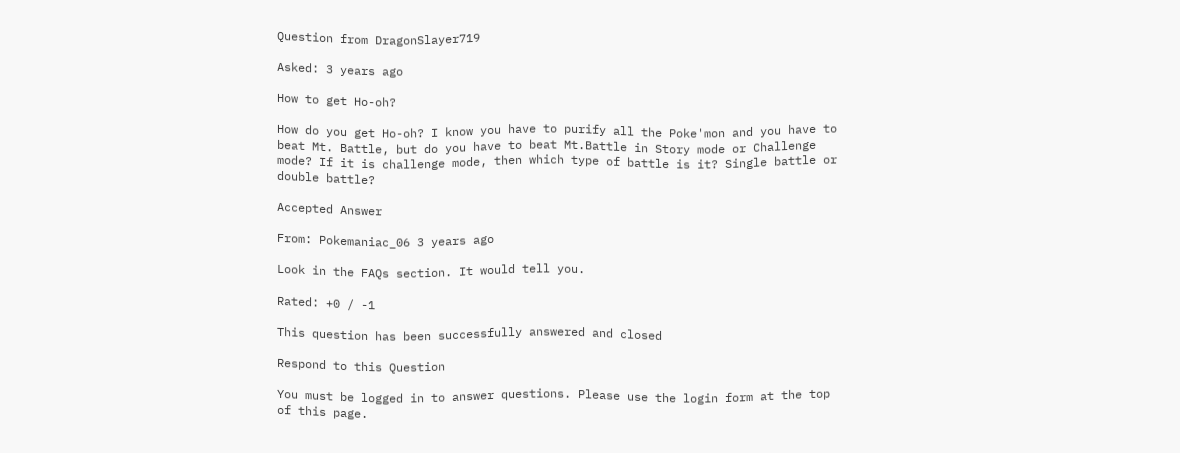Question from DragonSlayer719

Asked: 3 years ago

How to get Ho-oh?

How do you get Ho-oh? I know you have to purify all the Poke'mon and you have to beat Mt. Battle, but do you have to beat Mt.Battle in Story mode or Challenge mode? If it is challenge mode, then which type of battle is it? Single battle or double battle?

Accepted Answer

From: Pokemaniac_06 3 years ago

Look in the FAQs section. It would tell you.

Rated: +0 / -1

This question has been successfully answered and closed

Respond to this Question

You must be logged in to answer questions. Please use the login form at the top of this page.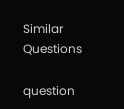Similar Questions

question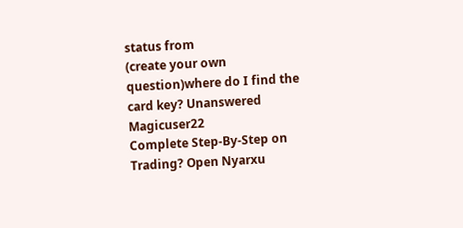status from
(create your own question)where do I find the card key? Unanswered Magicuser22
Complete Step-By-Step on Trading? Open Nyarxu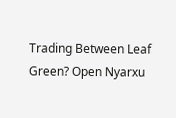Trading Between Leaf Green? Open Nyarxu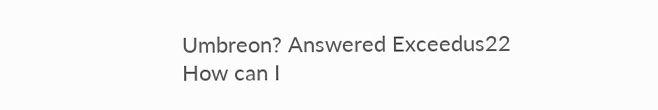Umbreon? Answered Exceedus22
How can I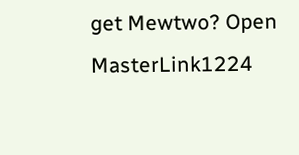get Mewtwo? Open MasterLink1224